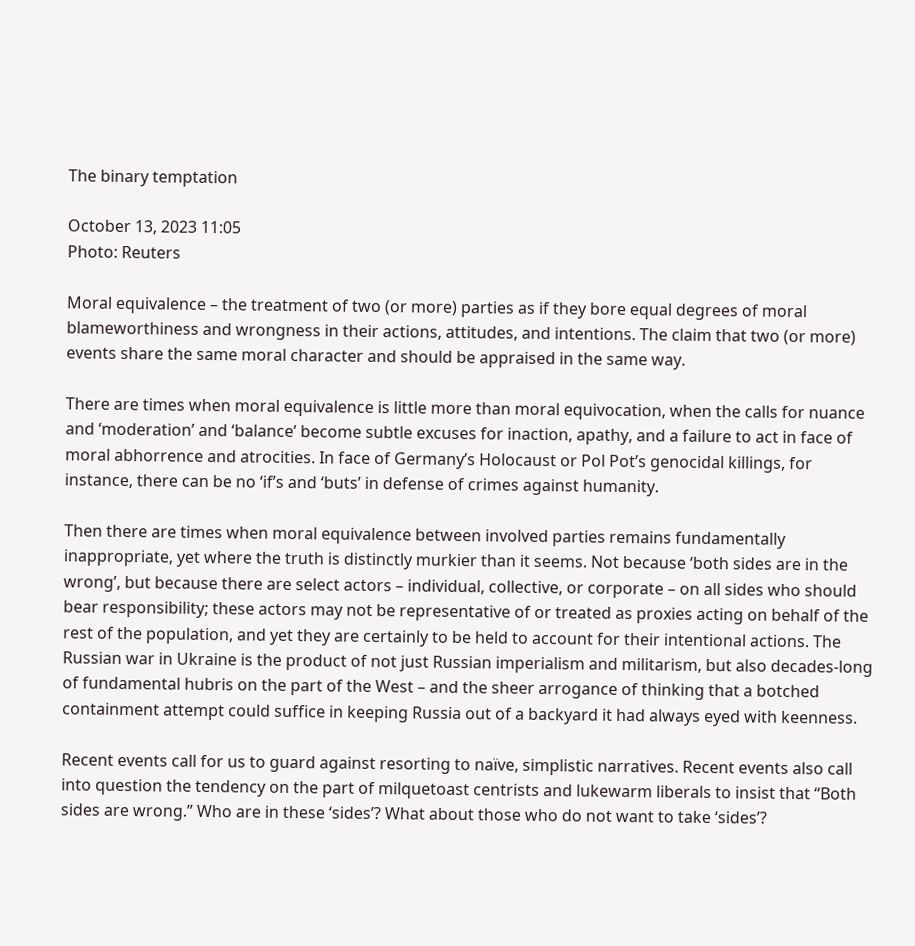The binary temptation

October 13, 2023 11:05
Photo: Reuters

Moral equivalence – the treatment of two (or more) parties as if they bore equal degrees of moral blameworthiness and wrongness in their actions, attitudes, and intentions. The claim that two (or more) events share the same moral character and should be appraised in the same way.

There are times when moral equivalence is little more than moral equivocation, when the calls for nuance and ‘moderation’ and ‘balance’ become subtle excuses for inaction, apathy, and a failure to act in face of moral abhorrence and atrocities. In face of Germany’s Holocaust or Pol Pot’s genocidal killings, for instance, there can be no ‘if’s and ‘buts’ in defense of crimes against humanity.

Then there are times when moral equivalence between involved parties remains fundamentally inappropriate, yet where the truth is distinctly murkier than it seems. Not because ‘both sides are in the wrong’, but because there are select actors – individual, collective, or corporate – on all sides who should bear responsibility; these actors may not be representative of or treated as proxies acting on behalf of the rest of the population, and yet they are certainly to be held to account for their intentional actions. The Russian war in Ukraine is the product of not just Russian imperialism and militarism, but also decades-long of fundamental hubris on the part of the West – and the sheer arrogance of thinking that a botched containment attempt could suffice in keeping Russia out of a backyard it had always eyed with keenness.

Recent events call for us to guard against resorting to naïve, simplistic narratives. Recent events also call into question the tendency on the part of milquetoast centrists and lukewarm liberals to insist that “Both sides are wrong.” Who are in these ‘sides’? What about those who do not want to take ‘sides’?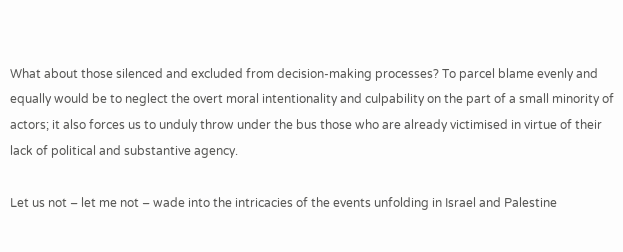What about those silenced and excluded from decision-making processes? To parcel blame evenly and equally would be to neglect the overt moral intentionality and culpability on the part of a small minority of actors; it also forces us to unduly throw under the bus those who are already victimised in virtue of their lack of political and substantive agency.

Let us not – let me not – wade into the intricacies of the events unfolding in Israel and Palestine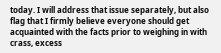today. I will address that issue separately, but also flag that I firmly believe everyone should get acquainted with the facts prior to weighing in with crass, excess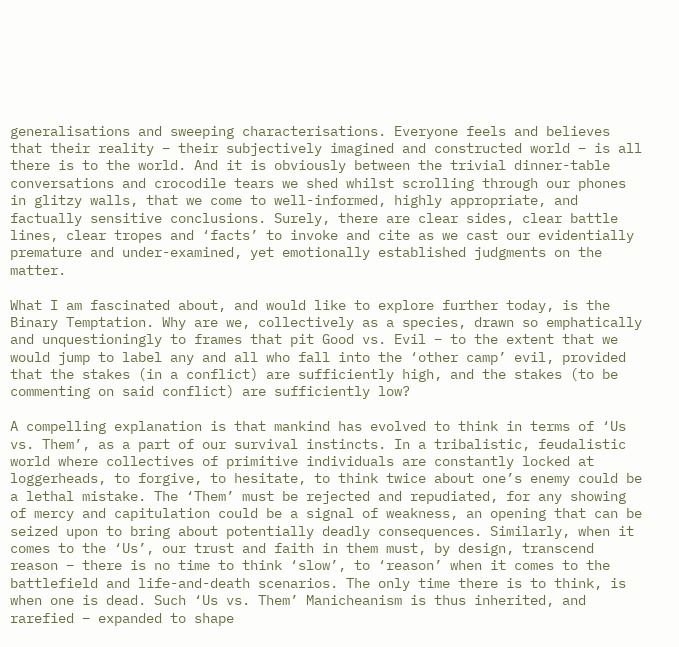generalisations and sweeping characterisations. Everyone feels and believes that their reality – their subjectively imagined and constructed world – is all there is to the world. And it is obviously between the trivial dinner-table conversations and crocodile tears we shed whilst scrolling through our phones in glitzy walls, that we come to well-informed, highly appropriate, and factually sensitive conclusions. Surely, there are clear sides, clear battle lines, clear tropes and ‘facts’ to invoke and cite as we cast our evidentially premature and under-examined, yet emotionally established judgments on the matter.

What I am fascinated about, and would like to explore further today, is the Binary Temptation. Why are we, collectively as a species, drawn so emphatically and unquestioningly to frames that pit Good vs. Evil – to the extent that we would jump to label any and all who fall into the ‘other camp’ evil, provided that the stakes (in a conflict) are sufficiently high, and the stakes (to be commenting on said conflict) are sufficiently low?

A compelling explanation is that mankind has evolved to think in terms of ‘Us vs. Them’, as a part of our survival instincts. In a tribalistic, feudalistic world where collectives of primitive individuals are constantly locked at loggerheads, to forgive, to hesitate, to think twice about one’s enemy could be a lethal mistake. The ‘Them’ must be rejected and repudiated, for any showing of mercy and capitulation could be a signal of weakness, an opening that can be seized upon to bring about potentially deadly consequences. Similarly, when it comes to the ‘Us’, our trust and faith in them must, by design, transcend reason – there is no time to think ‘slow’, to ‘reason’ when it comes to the battlefield and life-and-death scenarios. The only time there is to think, is when one is dead. Such ‘Us vs. Them’ Manicheanism is thus inherited, and rarefied – expanded to shape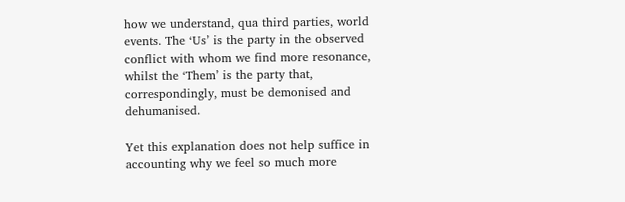how we understand, qua third parties, world events. The ‘Us’ is the party in the observed conflict with whom we find more resonance, whilst the ‘Them’ is the party that, correspondingly, must be demonised and dehumanised.

Yet this explanation does not help suffice in accounting why we feel so much more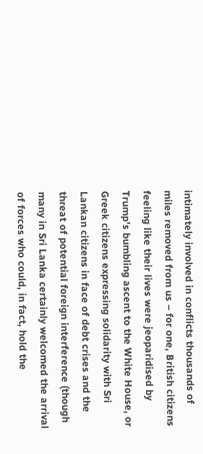intimately involved in conflicts thousands of miles removed from us – for one, British citizens feeling like their lives were jeoparidised by Trump’s bumbling ascent to the White House, or Greek citizens expressing solidarity with Sri Lankan citizens in face of debt crises and the threat of potential foreign interference (though many in Sri Lanka certainly welcomed the arrival of forces who could, in fact, hold the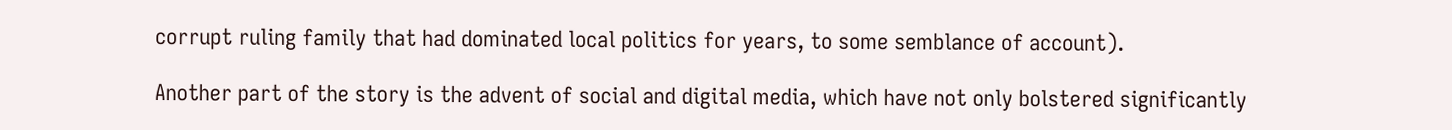corrupt ruling family that had dominated local politics for years, to some semblance of account).

Another part of the story is the advent of social and digital media, which have not only bolstered significantly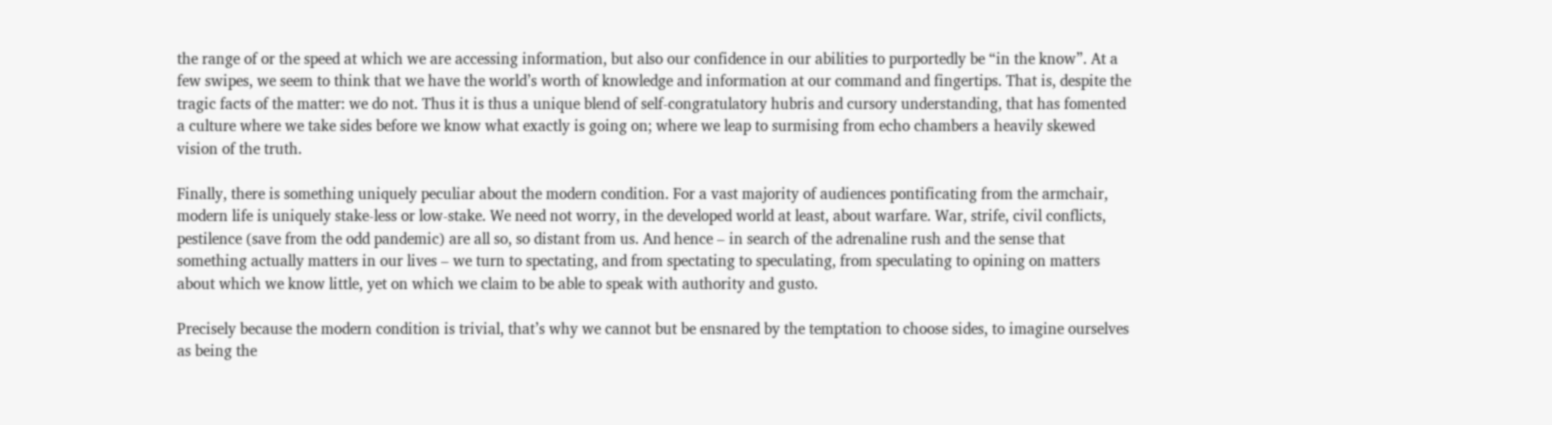the range of or the speed at which we are accessing information, but also our confidence in our abilities to purportedly be “in the know”. At a few swipes, we seem to think that we have the world’s worth of knowledge and information at our command and fingertips. That is, despite the tragic facts of the matter: we do not. Thus it is thus a unique blend of self-congratulatory hubris and cursory understanding, that has fomented a culture where we take sides before we know what exactly is going on; where we leap to surmising from echo chambers a heavily skewed vision of the truth.

Finally, there is something uniquely peculiar about the modern condition. For a vast majority of audiences pontificating from the armchair, modern life is uniquely stake-less or low-stake. We need not worry, in the developed world at least, about warfare. War, strife, civil conflicts, pestilence (save from the odd pandemic) are all so, so distant from us. And hence – in search of the adrenaline rush and the sense that something actually matters in our lives – we turn to spectating, and from spectating to speculating, from speculating to opining on matters about which we know little, yet on which we claim to be able to speak with authority and gusto.

Precisely because the modern condition is trivial, that’s why we cannot but be ensnared by the temptation to choose sides, to imagine ourselves as being the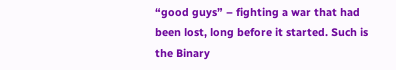“good guys” – fighting a war that had been lost, long before it started. Such is the Binary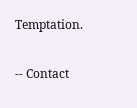Temptation.

-- Contact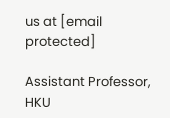us at [email protected]

Assistant Professor, HKU